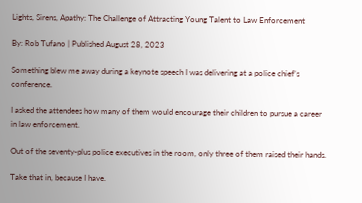Lights, Sirens, Apathy: The Challenge of Attracting Young Talent to Law Enforcement

By: Rob Tufano | Published August 28, 2023

Something blew me away during a keynote speech I was delivering at a police chief’s conference.

I asked the attendees how many of them would encourage their children to pursue a career in law enforcement.

Out of the seventy-plus police executives in the room, only three of them raised their hands.

Take that in, because I have.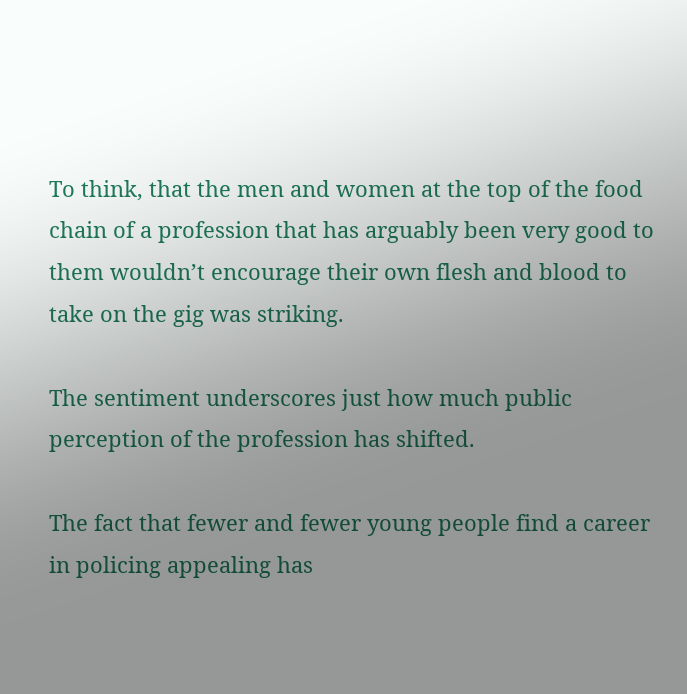To think, that the men and women at the top of the food chain of a profession that has arguably been very good to them wouldn’t encourage their own flesh and blood to take on the gig was striking.

The sentiment underscores just how much public perception of the profession has shifted.

The fact that fewer and fewer young people find a career in policing appealing has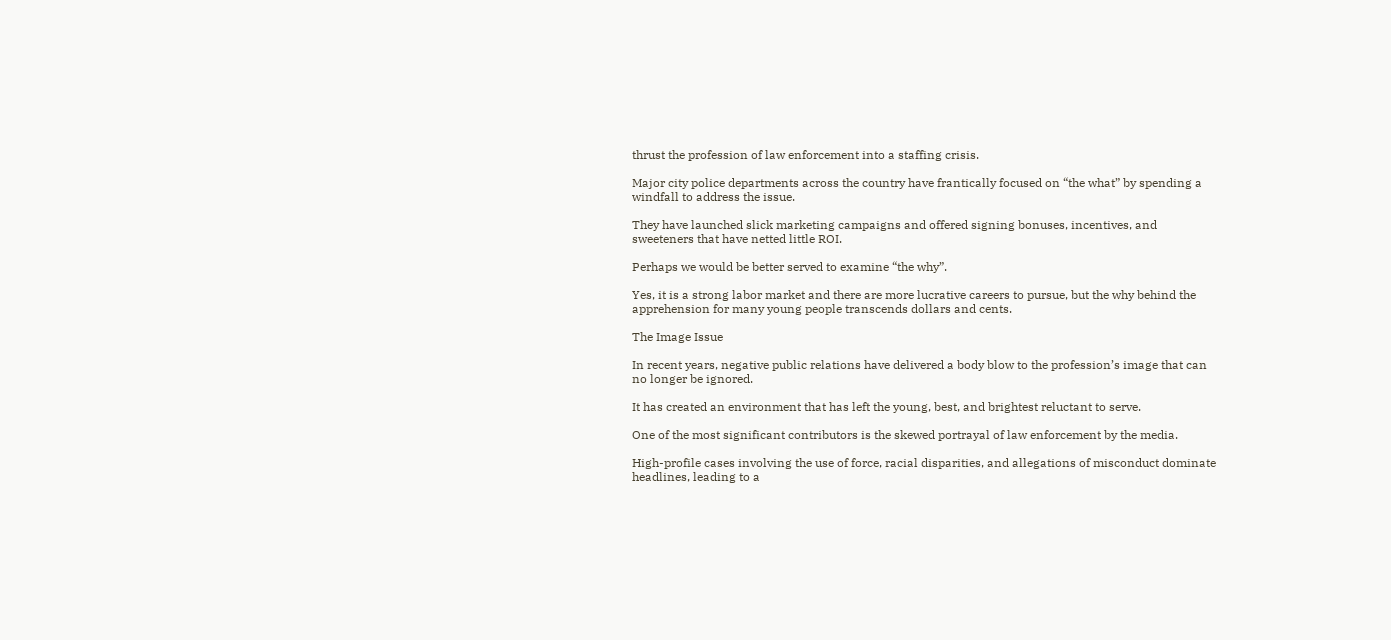thrust the profession of law enforcement into a staffing crisis.

Major city police departments across the country have frantically focused on “the what” by spending a windfall to address the issue.

They have launched slick marketing campaigns and offered signing bonuses, incentives, and sweeteners that have netted little ROI.

Perhaps we would be better served to examine “the why”.

Yes, it is a strong labor market and there are more lucrative careers to pursue, but the why behind the apprehension for many young people transcends dollars and cents.

The Image Issue

In recent years, negative public relations have delivered a body blow to the profession’s image that can no longer be ignored.

It has created an environment that has left the young, best, and brightest reluctant to serve.

One of the most significant contributors is the skewed portrayal of law enforcement by the media.

High-profile cases involving the use of force, racial disparities, and allegations of misconduct dominate headlines, leading to a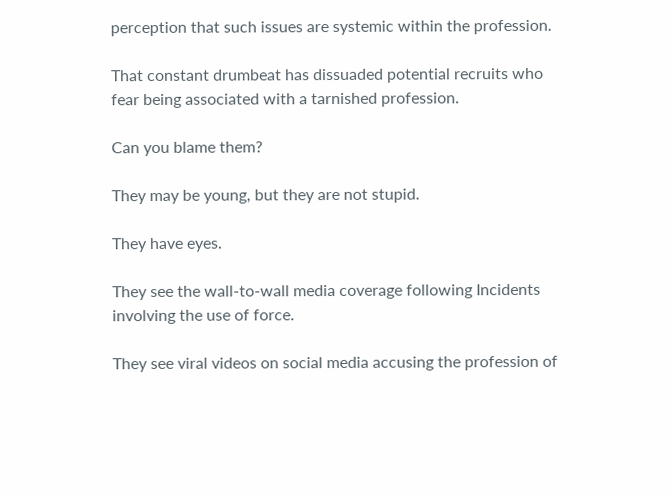perception that such issues are systemic within the profession.

That constant drumbeat has dissuaded potential recruits who fear being associated with a tarnished profession.

Can you blame them?

They may be young, but they are not stupid.

They have eyes.

They see the wall-to-wall media coverage following Incidents involving the use of force.

They see viral videos on social media accusing the profession of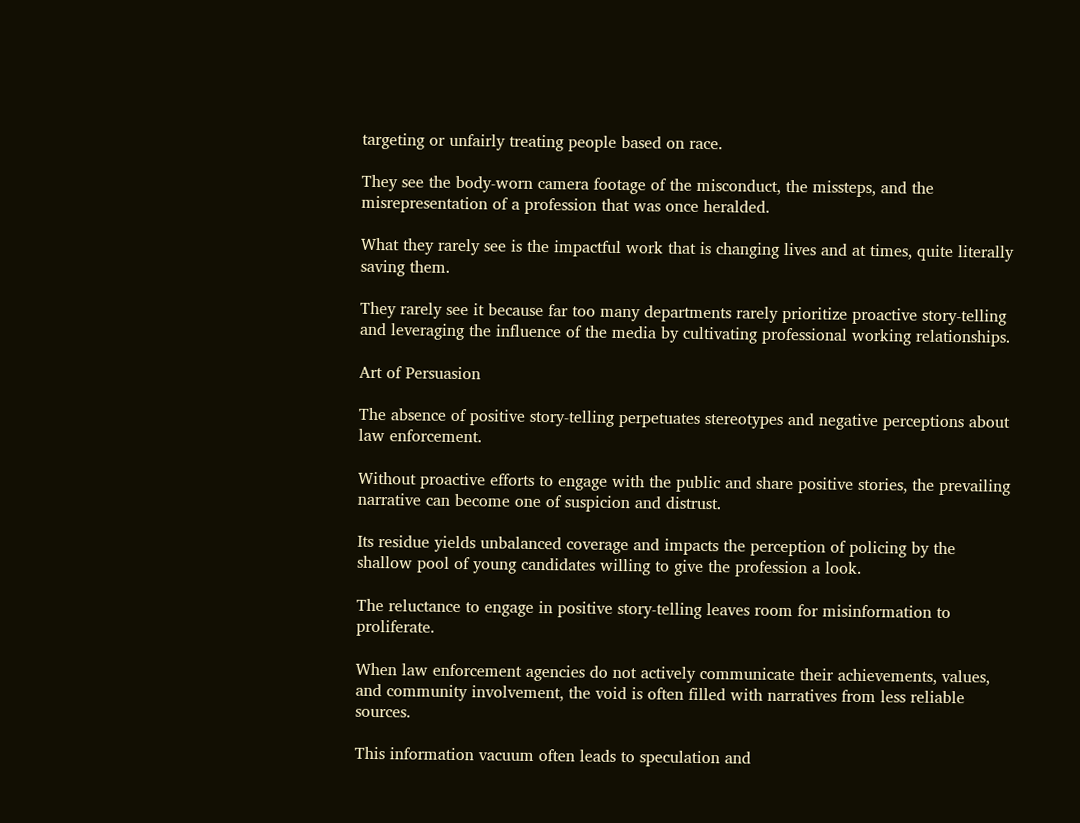targeting or unfairly treating people based on race.

They see the body-worn camera footage of the misconduct, the missteps, and the misrepresentation of a profession that was once heralded.

What they rarely see is the impactful work that is changing lives and at times, quite literally saving them.

They rarely see it because far too many departments rarely prioritize proactive story-telling and leveraging the influence of the media by cultivating professional working relationships.

Art of Persuasion

The absence of positive story-telling perpetuates stereotypes and negative perceptions about law enforcement.

Without proactive efforts to engage with the public and share positive stories, the prevailing narrative can become one of suspicion and distrust.

Its residue yields unbalanced coverage and impacts the perception of policing by the shallow pool of young candidates willing to give the profession a look.

The reluctance to engage in positive story-telling leaves room for misinformation to proliferate.

When law enforcement agencies do not actively communicate their achievements, values, and community involvement, the void is often filled with narratives from less reliable sources.

This information vacuum often leads to speculation and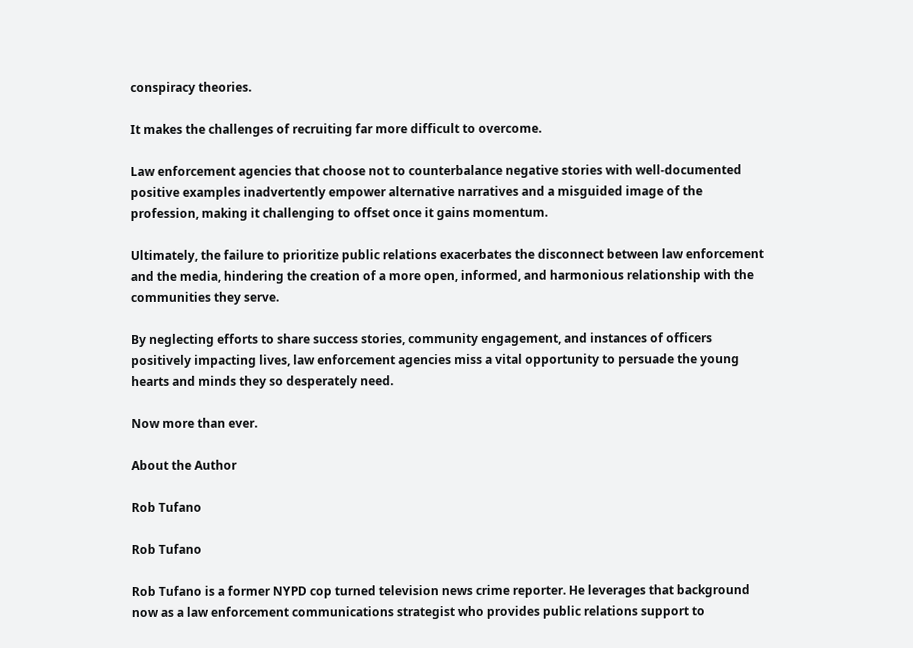conspiracy theories.

It makes the challenges of recruiting far more difficult to overcome.

Law enforcement agencies that choose not to counterbalance negative stories with well-documented positive examples inadvertently empower alternative narratives and a misguided image of the profession, making it challenging to offset once it gains momentum.

Ultimately, the failure to prioritize public relations exacerbates the disconnect between law enforcement and the media, hindering the creation of a more open, informed, and harmonious relationship with the communities they serve.

By neglecting efforts to share success stories, community engagement, and instances of officers positively impacting lives, law enforcement agencies miss a vital opportunity to persuade the young hearts and minds they so desperately need.

Now more than ever.

About the Author

Rob Tufano

Rob Tufano

Rob Tufano is a former NYPD cop turned television news crime reporter. He leverages that background now as a law enforcement communications strategist who provides public relations support to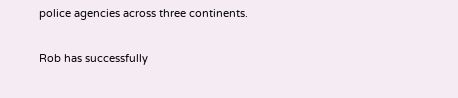police agencies across three continents.

Rob has successfully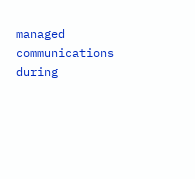managed communications during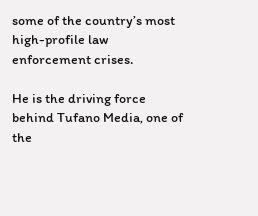some of the country’s most high-profile law enforcement crises.

He is the driving force behind Tufano Media, one of the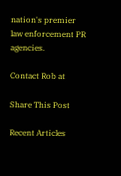nation's premier law enforcement PR agencies.

Contact Rob at

Share This Post

Recent Articles